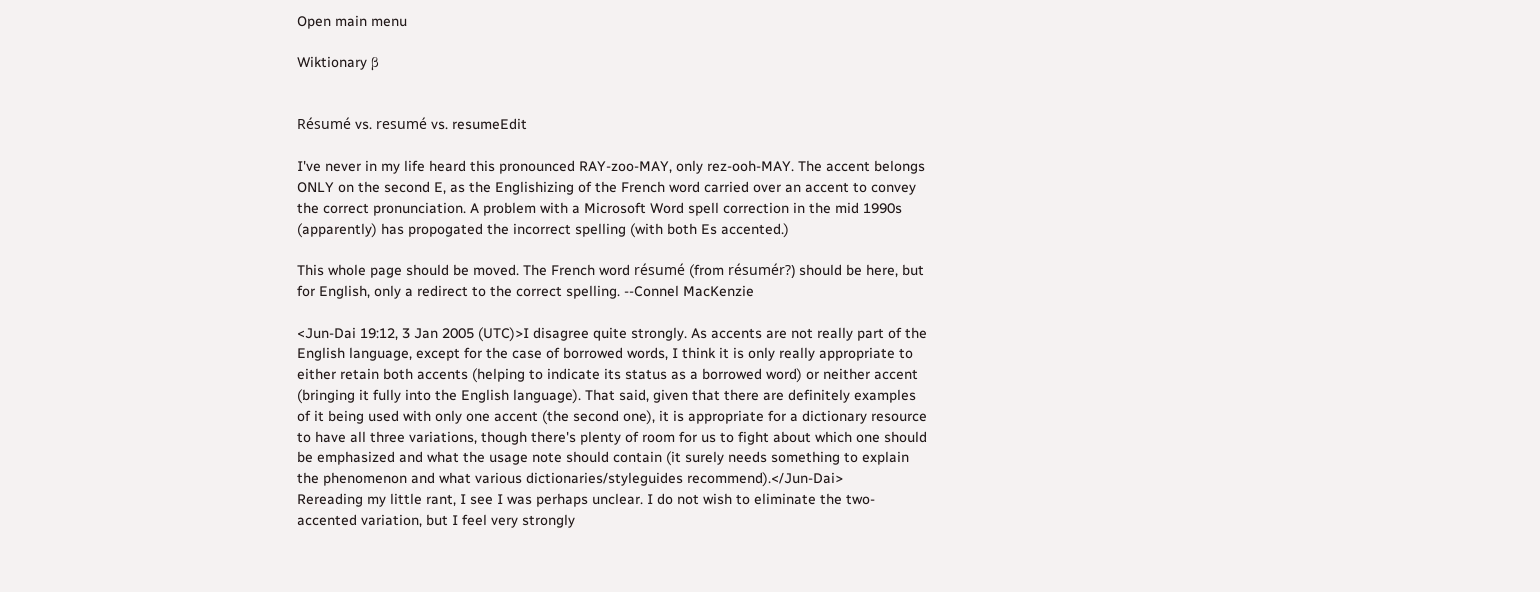Open main menu

Wiktionary β


Résumé vs. resumé vs. resumeEdit

I've never in my life heard this pronounced RAY-zoo-MAY, only rez-ooh-MAY. The accent belongs ONLY on the second E, as the Englishizing of the French word carried over an accent to convey the correct pronunciation. A problem with a Microsoft Word spell correction in the mid 1990s (apparently) has propogated the incorrect spelling (with both Es accented.)

This whole page should be moved. The French word résumé (from résumér?) should be here, but for English, only a redirect to the correct spelling. --Connel MacKenzie

<Jun-Dai 19:12, 3 Jan 2005 (UTC)>I disagree quite strongly. As accents are not really part of the English language, except for the case of borrowed words, I think it is only really appropriate to either retain both accents (helping to indicate its status as a borrowed word) or neither accent (bringing it fully into the English language). That said, given that there are definitely examples of it being used with only one accent (the second one), it is appropriate for a dictionary resource to have all three variations, though there's plenty of room for us to fight about which one should be emphasized and what the usage note should contain (it surely needs something to explain the phenomenon and what various dictionaries/styleguides recommend).</Jun-Dai>
Rereading my little rant, I see I was perhaps unclear. I do not wish to eliminate the two-accented variation, but I feel very strongly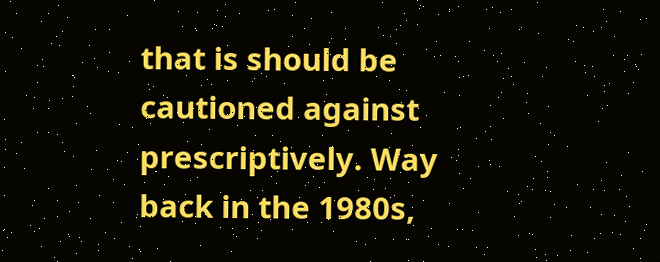that is should be cautioned against prescriptively. Way back in the 1980s,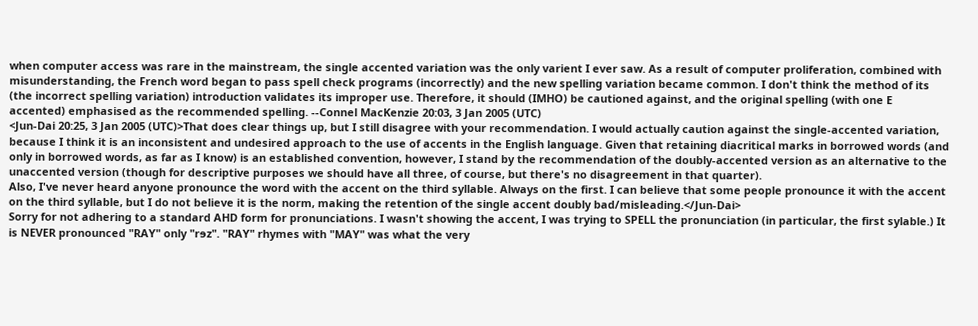when computer access was rare in the mainstream, the single accented variation was the only varient I ever saw. As a result of computer proliferation, combined with misunderstanding, the French word began to pass spell check programs (incorrectly) and the new spelling variation became common. I don't think the method of its (the incorrect spelling variation) introduction validates its improper use. Therefore, it should (IMHO) be cautioned against, and the original spelling (with one E accented) emphasised as the recommended spelling. --Connel MacKenzie 20:03, 3 Jan 2005 (UTC)
<Jun-Dai 20:25, 3 Jan 2005 (UTC)>That does clear things up, but I still disagree with your recommendation. I would actually caution against the single-accented variation, because I think it is an inconsistent and undesired approach to the use of accents in the English language. Given that retaining diacritical marks in borrowed words (and only in borrowed words, as far as I know) is an established convention, however, I stand by the recommendation of the doubly-accented version as an alternative to the unaccented version (though for descriptive purposes we should have all three, of course, but there's no disagreement in that quarter).
Also, I've never heard anyone pronounce the word with the accent on the third syllable. Always on the first. I can believe that some people pronounce it with the accent on the third syllable, but I do not believe it is the norm, making the retention of the single accent doubly bad/misleading.</Jun-Dai>
Sorry for not adhering to a standard AHD form for pronunciations. I wasn't showing the accent, I was trying to SPELL the pronunciation (in particular, the first sylable.) It is NEVER pronounced "RAY" only "rɘz". "RAY" rhymes with "MAY" was what the very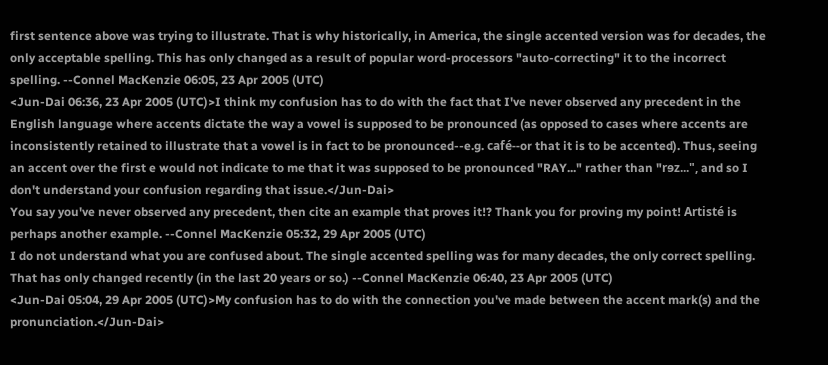first sentence above was trying to illustrate. That is why historically, in America, the single accented version was for decades, the only acceptable spelling. This has only changed as a result of popular word-processors "auto-correcting" it to the incorrect spelling. --Connel MacKenzie 06:05, 23 Apr 2005 (UTC)
<Jun-Dai 06:36, 23 Apr 2005 (UTC)>I think my confusion has to do with the fact that I've never observed any precedent in the English language where accents dictate the way a vowel is supposed to be pronounced (as opposed to cases where accents are inconsistently retained to illustrate that a vowel is in fact to be pronounced--e.g. café--or that it is to be accented). Thus, seeing an accent over the first e would not indicate to me that it was supposed to be pronounced "RAY..." rather than "rɘz...", and so I don't understand your confusion regarding that issue.</Jun-Dai>
You say you've never observed any precedent, then cite an example that proves it!? Thank you for proving my point! Artisté is perhaps another example. --Connel MacKenzie 05:32, 29 Apr 2005 (UTC)
I do not understand what you are confused about. The single accented spelling was for many decades, the only correct spelling. That has only changed recently (in the last 20 years or so.) --Connel MacKenzie 06:40, 23 Apr 2005 (UTC)
<Jun-Dai 05:04, 29 Apr 2005 (UTC)>My confusion has to do with the connection you've made between the accent mark(s) and the pronunciation.</Jun-Dai>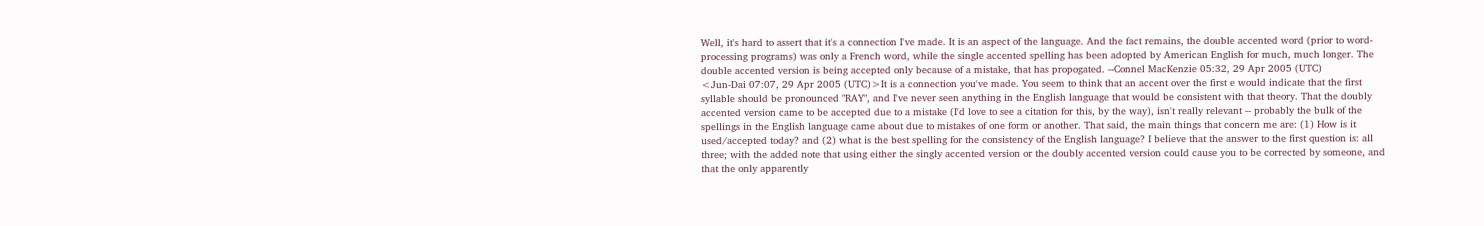Well, it's hard to assert that it's a connection I've made. It is an aspect of the language. And the fact remains, the double accented word (prior to word-processing programs) was only a French word, while the single accented spelling has been adopted by American English for much, much longer. The double accented version is being accepted only because of a mistake, that has propogated. --Connel MacKenzie 05:32, 29 Apr 2005 (UTC)
<Jun-Dai 07:07, 29 Apr 2005 (UTC)>It is a connection you've made. You seem to think that an accent over the first e would indicate that the first syllable should be pronounced "RAY", and I've never seen anything in the English language that would be consistent with that theory. That the doubly accented version came to be accepted due to a mistake (I'd love to see a citation for this, by the way), isn't really relevant -- probably the bulk of the spellings in the English language came about due to mistakes of one form or another. That said, the main things that concern me are: (1) How is it used/accepted today? and (2) what is the best spelling for the consistency of the English language? I believe that the answer to the first question is: all three; with the added note that using either the singly accented version or the doubly accented version could cause you to be corrected by someone, and that the only apparently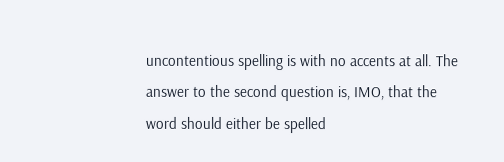uncontentious spelling is with no accents at all. The answer to the second question is, IMO, that the word should either be spelled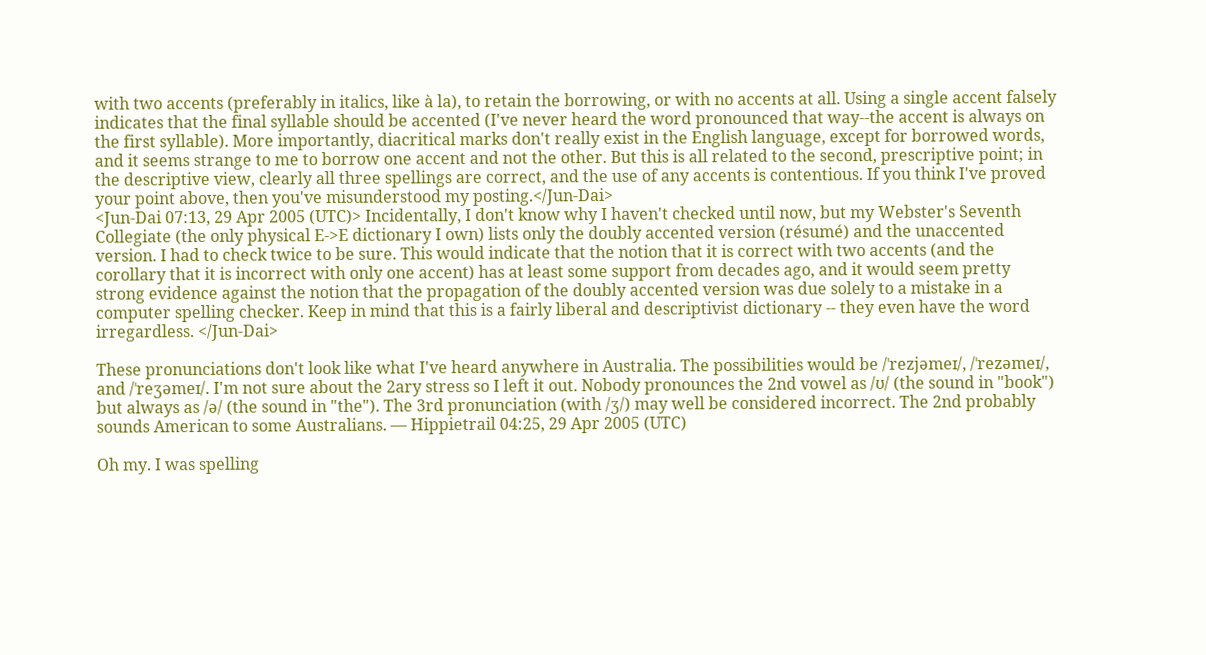with two accents (preferably in italics, like à la), to retain the borrowing, or with no accents at all. Using a single accent falsely indicates that the final syllable should be accented (I've never heard the word pronounced that way--the accent is always on the first syllable). More importantly, diacritical marks don't really exist in the English language, except for borrowed words, and it seems strange to me to borrow one accent and not the other. But this is all related to the second, prescriptive point; in the descriptive view, clearly all three spellings are correct, and the use of any accents is contentious. If you think I've proved your point above, then you've misunderstood my posting.</Jun-Dai>
<Jun-Dai 07:13, 29 Apr 2005 (UTC)> Incidentally, I don't know why I haven't checked until now, but my Webster's Seventh Collegiate (the only physical E->E dictionary I own) lists only the doubly accented version (résumé) and the unaccented version. I had to check twice to be sure. This would indicate that the notion that it is correct with two accents (and the corollary that it is incorrect with only one accent) has at least some support from decades ago, and it would seem pretty strong evidence against the notion that the propagation of the doubly accented version was due solely to a mistake in a computer spelling checker. Keep in mind that this is a fairly liberal and descriptivist dictionary -- they even have the word irregardless. </Jun-Dai>

These pronunciations don't look like what I've heard anywhere in Australia. The possibilities would be /ˈrezjəmeɪ/, /ˈrezəmeɪ/, and /ˈreʒəmeɪ/. I'm not sure about the 2ary stress so I left it out. Nobody pronounces the 2nd vowel as /ʊ/ (the sound in "book") but always as /ə/ (the sound in "the"). The 3rd pronunciation (with /ʒ/) may well be considered incorrect. The 2nd probably sounds American to some Australians. — Hippietrail 04:25, 29 Apr 2005 (UTC)

Oh my. I was spelling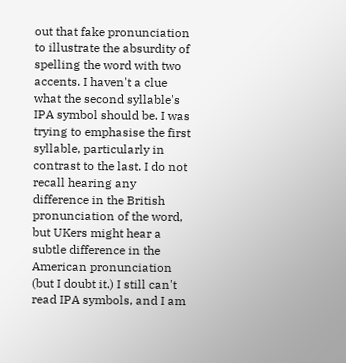out that fake pronunciation to illustrate the absurdity of spelling the word with two accents. I haven't a clue what the second syllable's IPA symbol should be. I was trying to emphasise the first syllable, particularly in contrast to the last. I do not recall hearing any difference in the British pronunciation of the word, but UKers might hear a subtle difference in the American pronunciation (but I doubt it.) I still can't read IPA symbols, and I am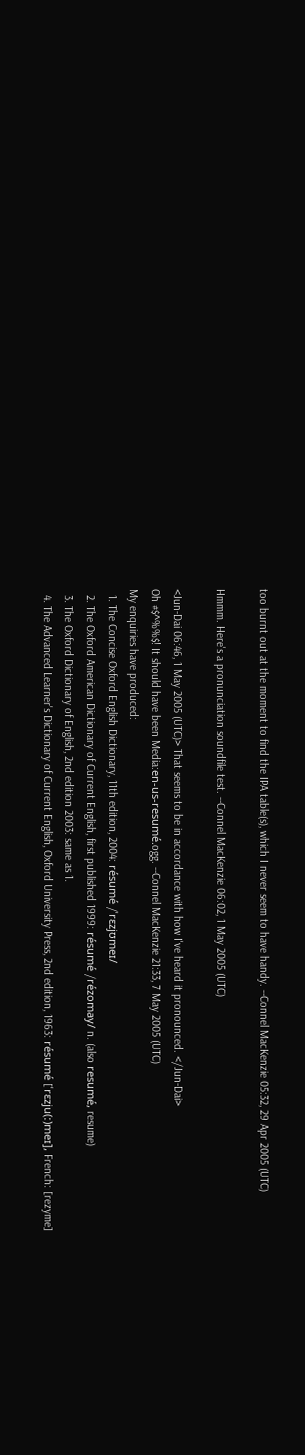too burnt out at the moment to find the IPA table(s), which I never seem to have handy. --Connel MacKenzie 05:32, 29 Apr 2005 (UTC)

Hmmm. Here's a pronunciation soundfile test. --Connel MacKenzie 06:02, 1 May 2005 (UTC)

<Jun-Dai 06:46, 1 May 2005 (UTC)> That seems to be in accordance with how I've heard it pronounced. </Jun-Dai>
Oh #$^%%$! It should have been Media:en-us-resumé.ogg. --Connel MacKenzie 21:33, 7 May 2005 (UTC)
My enquiries have produced:
  1. The Concise Oxford English Dictionary, 11th edition, 2004: résumé /'rɛzjʊmeɪ/
  2. The Oxford American Dictionary of Current English, first published 1999: résumé /rézomay/ n. (also resumé, resume)
  3. The Oxford Dictionary of English, 2nd edition 2003: same as 1.
  4. The Advanced Learner's Dictionary of Current English, Oxford University Press, 2nd edition, 1963: résumé ['rɛzju(ː)meɪ], French: [rezyme]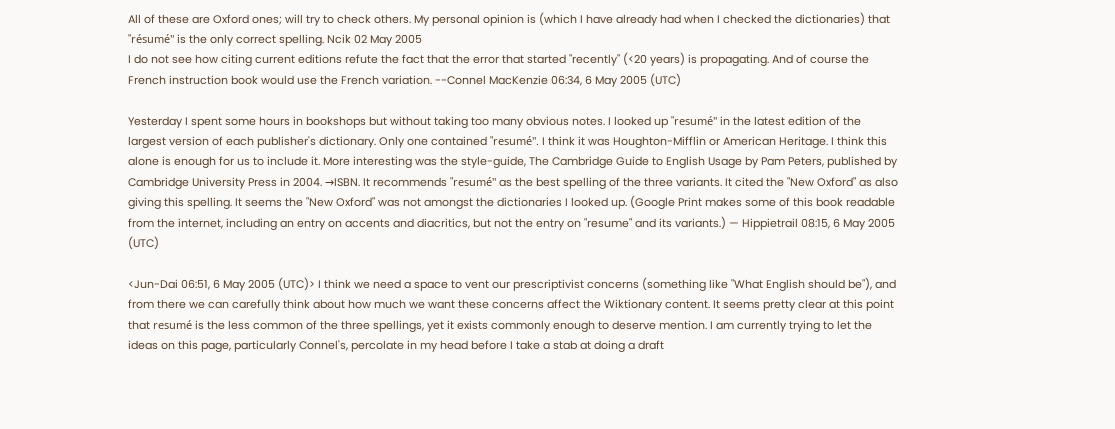All of these are Oxford ones; will try to check others. My personal opinion is (which I have already had when I checked the dictionaries) that "résumé" is the only correct spelling. Ncik 02 May 2005
I do not see how citing current editions refute the fact that the error that started "recently" (<20 years) is propagating. And of course the French instruction book would use the French variation. --Connel MacKenzie 06:34, 6 May 2005 (UTC)

Yesterday I spent some hours in bookshops but without taking too many obvious notes. I looked up "resumé" in the latest edition of the largest version of each publisher's dictionary. Only one contained "resumé". I think it was Houghton-Mifflin or American Heritage. I think this alone is enough for us to include it. More interesting was the style-guide, The Cambridge Guide to English Usage by Pam Peters, published by Cambridge University Press in 2004. →ISBN. It recommends "resumé" as the best spelling of the three variants. It cited the "New Oxford" as also giving this spelling. It seems the "New Oxford" was not amongst the dictionaries I looked up. (Google Print makes some of this book readable from the internet, including an entry on accents and diacritics, but not the entry on "resume" and its variants.) — Hippietrail 08:15, 6 May 2005 (UTC)

<Jun-Dai 06:51, 6 May 2005 (UTC)> I think we need a space to vent our prescriptivist concerns (something like "What English should be"), and from there we can carefully think about how much we want these concerns affect the Wiktionary content. It seems pretty clear at this point that resumé is the less common of the three spellings, yet it exists commonly enough to deserve mention. I am currently trying to let the ideas on this page, particularly Connel's, percolate in my head before I take a stab at doing a draft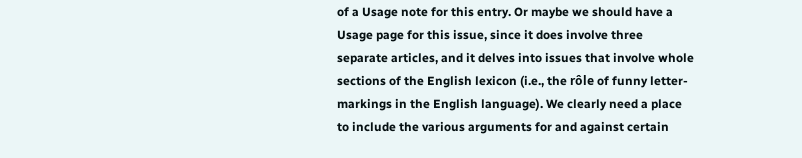of a Usage note for this entry. Or maybe we should have a Usage page for this issue, since it does involve three separate articles, and it delves into issues that involve whole sections of the English lexicon (i.e., the rôle of funny letter-markings in the English language). We clearly need a place to include the various arguments for and against certain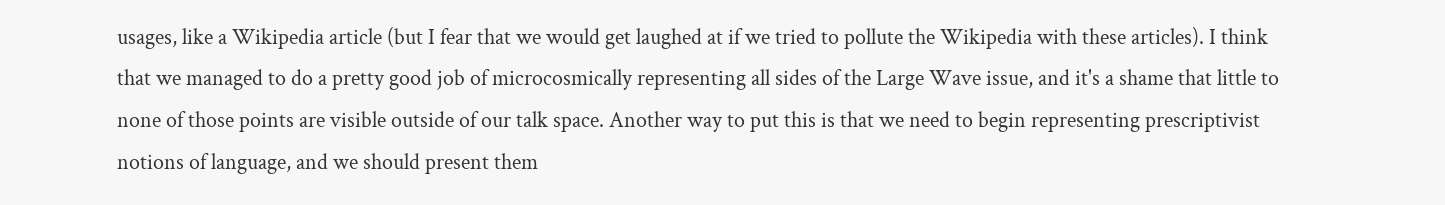usages, like a Wikipedia article (but I fear that we would get laughed at if we tried to pollute the Wikipedia with these articles). I think that we managed to do a pretty good job of microcosmically representing all sides of the Large Wave issue, and it's a shame that little to none of those points are visible outside of our talk space. Another way to put this is that we need to begin representing prescriptivist notions of language, and we should present them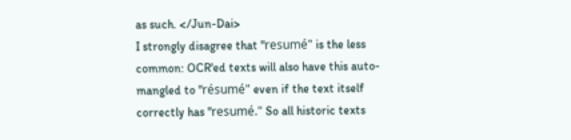as such. </Jun-Dai>
I strongly disagree that "resumé" is the less common: OCR'ed texts will also have this auto-mangled to "résumé" even if the text itself correctly has "resumé." So all historic texts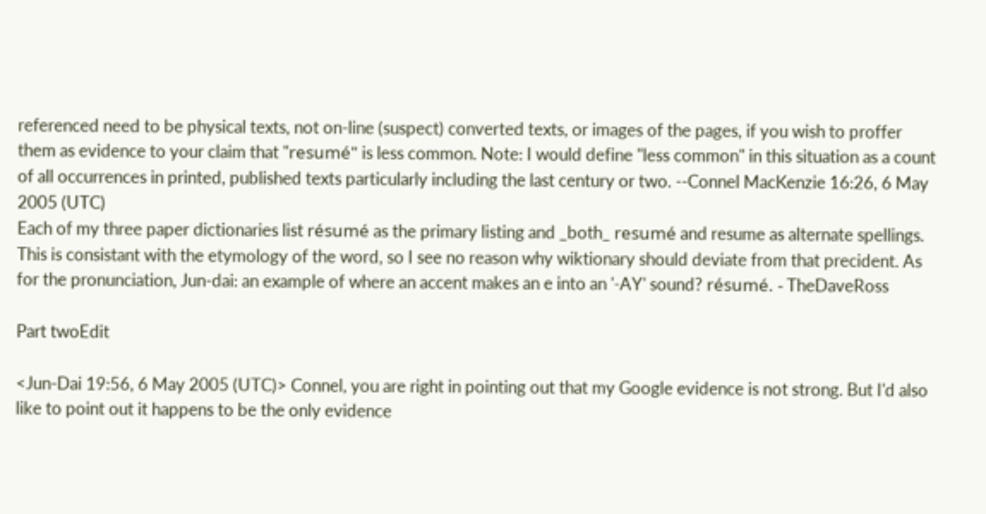referenced need to be physical texts, not on-line (suspect) converted texts, or images of the pages, if you wish to proffer them as evidence to your claim that "resumé" is less common. Note: I would define "less common" in this situation as a count of all occurrences in printed, published texts particularly including the last century or two. --Connel MacKenzie 16:26, 6 May 2005 (UTC)
Each of my three paper dictionaries list résumé as the primary listing and _both_ resumé and resume as alternate spellings. This is consistant with the etymology of the word, so I see no reason why wiktionary should deviate from that precident. As for the pronunciation, Jun-dai: an example of where an accent makes an e into an '-AY' sound? résumé. - TheDaveRoss

Part twoEdit

<Jun-Dai 19:56, 6 May 2005 (UTC)> Connel, you are right in pointing out that my Google evidence is not strong. But I'd also like to point out it happens to be the only evidence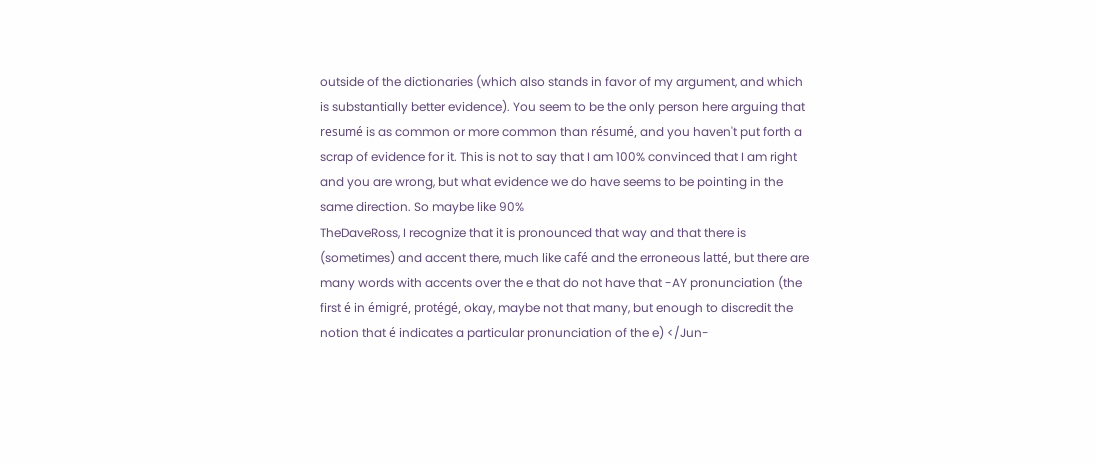outside of the dictionaries (which also stands in favor of my argument, and which is substantially better evidence). You seem to be the only person here arguing that resumé is as common or more common than résumé, and you haven't put forth a scrap of evidence for it. This is not to say that I am 100% convinced that I am right and you are wrong, but what evidence we do have seems to be pointing in the same direction. So maybe like 90%
TheDaveRoss, I recognize that it is pronounced that way and that there is (sometimes) and accent there, much like café and the erroneous latté, but there are many words with accents over the e that do not have that -AY pronunciation (the first é in émigré, protégé, okay, maybe not that many, but enough to discredit the notion that é indicates a particular pronunciation of the e) </Jun-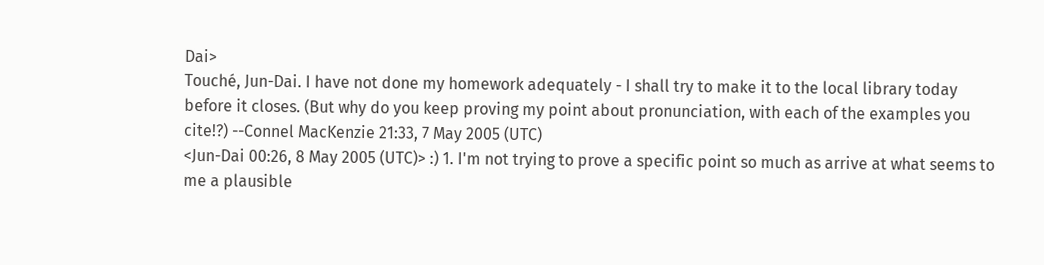Dai>
Touché, Jun-Dai. I have not done my homework adequately - I shall try to make it to the local library today before it closes. (But why do you keep proving my point about pronunciation, with each of the examples you cite!?) --Connel MacKenzie 21:33, 7 May 2005 (UTC)
<Jun-Dai 00:26, 8 May 2005 (UTC)> :) 1. I'm not trying to prove a specific point so much as arrive at what seems to me a plausible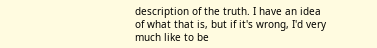description of the truth. I have an idea of what that is, but if it's wrong, I'd very much like to be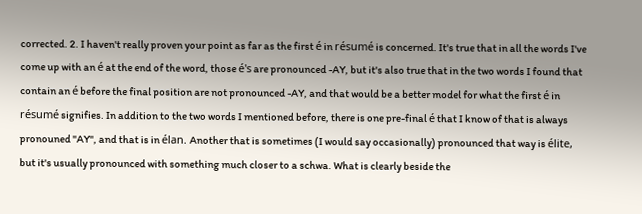corrected. 2. I haven't really proven your point as far as the first é in résumé is concerned. It's true that in all the words I've come up with an é at the end of the word, those é's are pronounced -AY, but it's also true that in the two words I found that contain an é before the final position are not pronounced -AY, and that would be a better model for what the first é in résumé signifies. In addition to the two words I mentioned before, there is one pre-final é that I know of that is always pronouned "AY", and that is in élan. Another that is sometimes (I would say occasionally) pronounced that way is élite, but it's usually pronounced with something much closer to a schwa. What is clearly beside the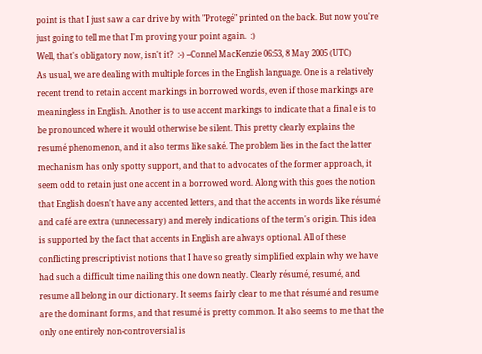point is that I just saw a car drive by with "Protegé" printed on the back. But now you're just going to tell me that I'm proving your point again.  :)
Well, that's obligatory now, isn't it?  :-) --Connel MacKenzie 06:53, 8 May 2005 (UTC)
As usual, we are dealing with multiple forces in the English language. One is a relatively recent trend to retain accent markings in borrowed words, even if those markings are meaningless in English. Another is to use accent markings to indicate that a final e is to be pronounced where it would otherwise be silent. This pretty clearly explains the resumé phenomenon, and it also terms like saké. The problem lies in the fact the latter mechanism has only spotty support, and that to advocates of the former approach, it seem odd to retain just one accent in a borrowed word. Along with this goes the notion that English doesn't have any accented letters, and that the accents in words like résumé and café are extra (unnecessary) and merely indications of the term's origin. This idea is supported by the fact that accents in English are always optional. All of these conflicting prescriptivist notions that I have so greatly simplified explain why we have had such a difficult time nailing this one down neatly. Clearly résumé, resumé, and resume all belong in our dictionary. It seems fairly clear to me that résumé and resume are the dominant forms, and that resumé is pretty common. It also seems to me that the only one entirely non-controversial is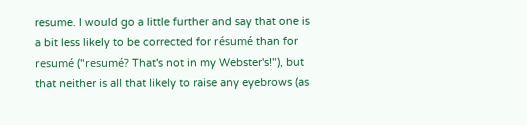resume. I would go a little further and say that one is a bit less likely to be corrected for résumé than for resumé ("resumé? That's not in my Webster's!"), but that neither is all that likely to raise any eyebrows (as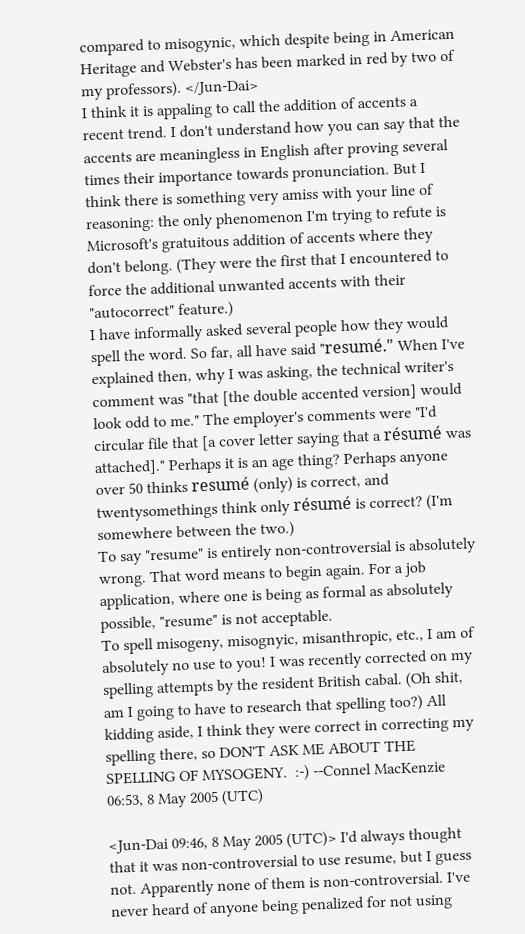compared to misogynic, which despite being in American Heritage and Webster's has been marked in red by two of my professors). </Jun-Dai>
I think it is appaling to call the addition of accents a recent trend. I don't understand how you can say that the accents are meaningless in English after proving several times their importance towards pronunciation. But I think there is something very amiss with your line of reasoning: the only phenomenon I'm trying to refute is Microsoft's gratuitous addition of accents where they don't belong. (They were the first that I encountered to force the additional unwanted accents with their "autocorrect" feature.)
I have informally asked several people how they would spell the word. So far, all have said "resumé." When I've explained then, why I was asking, the technical writer's comment was "that [the double accented version] would look odd to me." The employer's comments were "I'd circular file that [a cover letter saying that a résumé was attached]." Perhaps it is an age thing? Perhaps anyone over 50 thinks resumé (only) is correct, and twentysomethings think only résumé is correct? (I'm somewhere between the two.)
To say "resume" is entirely non-controversial is absolutely wrong. That word means to begin again. For a job application, where one is being as formal as absolutely possible, "resume" is not acceptable.
To spell misogeny, misognyic, misanthropic, etc., I am of absolutely no use to you! I was recently corrected on my spelling attempts by the resident British cabal. (Oh shit, am I going to have to research that spelling too?) All kidding aside, I think they were correct in correcting my spelling there, so DON'T ASK ME ABOUT THE SPELLING OF MYSOGENY.  :-) --Connel MacKenzie 06:53, 8 May 2005 (UTC)

<Jun-Dai 09:46, 8 May 2005 (UTC)> I'd always thought that it was non-controversial to use resume, but I guess not. Apparently none of them is non-controversial. I've never heard of anyone being penalized for not using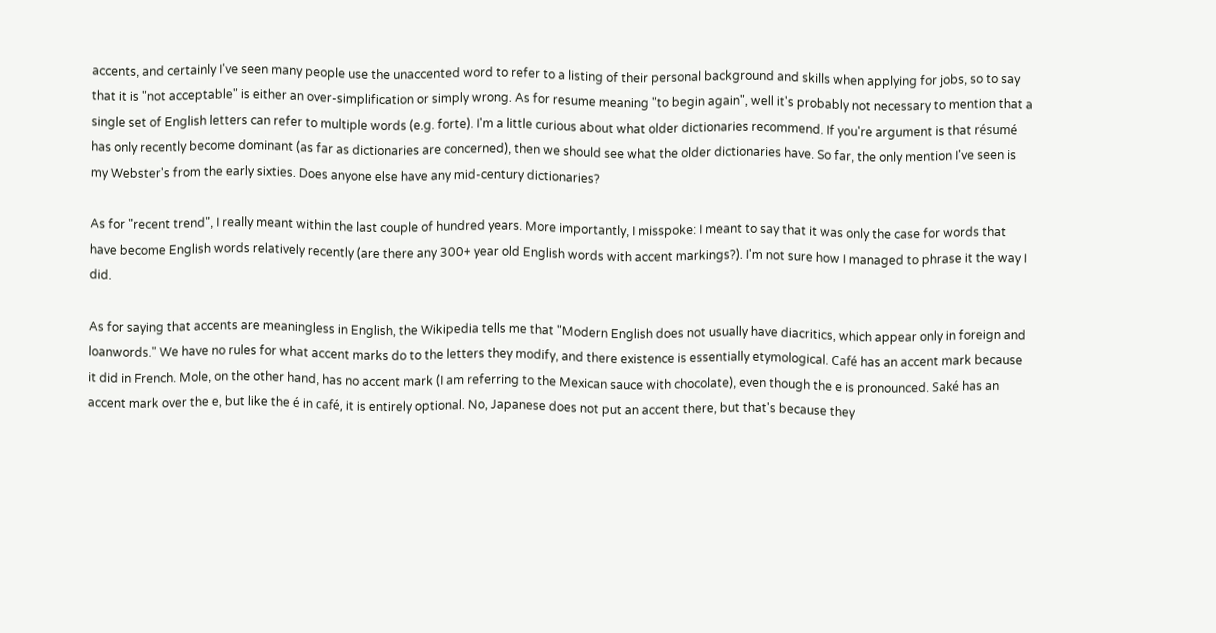accents, and certainly I've seen many people use the unaccented word to refer to a listing of their personal background and skills when applying for jobs, so to say that it is "not acceptable" is either an over-simplification or simply wrong. As for resume meaning "to begin again", well it's probably not necessary to mention that a single set of English letters can refer to multiple words (e.g. forte). I'm a little curious about what older dictionaries recommend. If you're argument is that résumé has only recently become dominant (as far as dictionaries are concerned), then we should see what the older dictionaries have. So far, the only mention I've seen is my Webster's from the early sixties. Does anyone else have any mid-century dictionaries?

As for "recent trend", I really meant within the last couple of hundred years. More importantly, I misspoke: I meant to say that it was only the case for words that have become English words relatively recently (are there any 300+ year old English words with accent markings?). I'm not sure how I managed to phrase it the way I did.

As for saying that accents are meaningless in English, the Wikipedia tells me that "Modern English does not usually have diacritics, which appear only in foreign and loanwords." We have no rules for what accent marks do to the letters they modify, and there existence is essentially etymological. Café has an accent mark because it did in French. Mole, on the other hand, has no accent mark (I am referring to the Mexican sauce with chocolate), even though the e is pronounced. Saké has an accent mark over the e, but like the é in café, it is entirely optional. No, Japanese does not put an accent there, but that's because they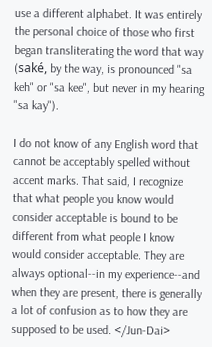use a different alphabet. It was entirely the personal choice of those who first began transliterating the word that way (saké, by the way, is pronounced "sa keh" or "sa kee", but never in my hearing "sa kay").

I do not know of any English word that cannot be acceptably spelled without accent marks. That said, I recognize that what people you know would consider acceptable is bound to be different from what people I know would consider acceptable. They are always optional--in my experience--and when they are present, there is generally a lot of confusion as to how they are supposed to be used. </Jun-Dai>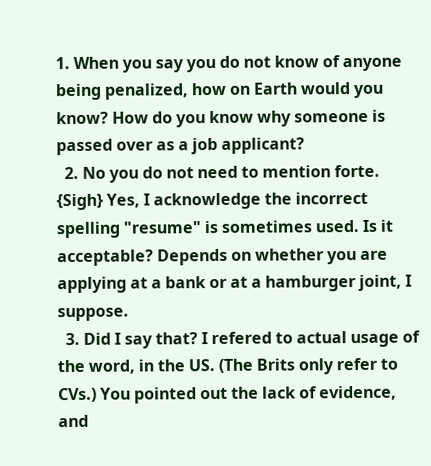1. When you say you do not know of anyone being penalized, how on Earth would you know? How do you know why someone is passed over as a job applicant?
  2. No you do not need to mention forte. {Sigh} Yes, I acknowledge the incorrect spelling "resume" is sometimes used. Is it acceptable? Depends on whether you are applying at a bank or at a hamburger joint, I suppose.
  3. Did I say that? I refered to actual usage of the word, in the US. (The Brits only refer to CVs.) You pointed out the lack of evidence, and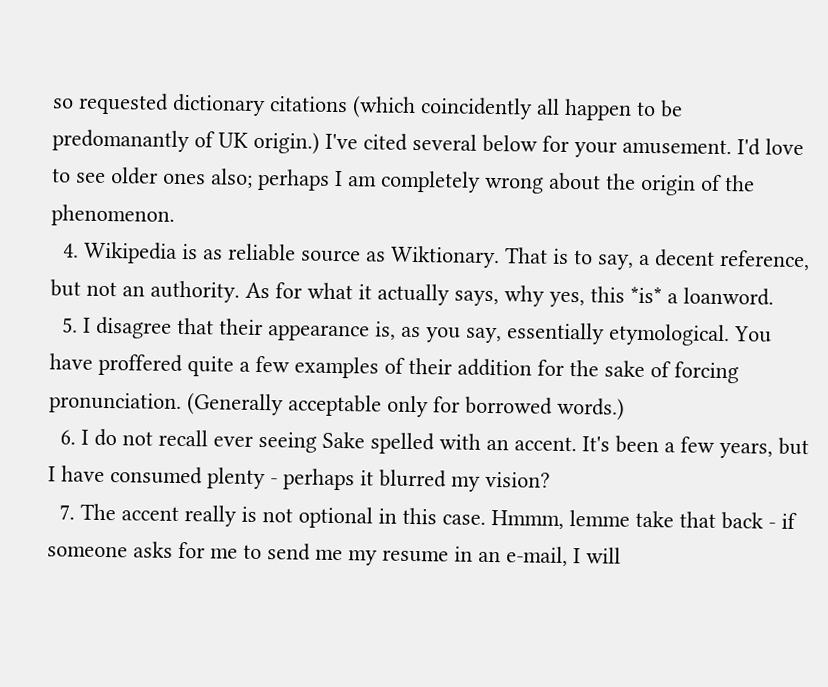so requested dictionary citations (which coincidently all happen to be predomanantly of UK origin.) I've cited several below for your amusement. I'd love to see older ones also; perhaps I am completely wrong about the origin of the phenomenon.
  4. Wikipedia is as reliable source as Wiktionary. That is to say, a decent reference, but not an authority. As for what it actually says, why yes, this *is* a loanword.
  5. I disagree that their appearance is, as you say, essentially etymological. You have proffered quite a few examples of their addition for the sake of forcing pronunciation. (Generally acceptable only for borrowed words.)
  6. I do not recall ever seeing Sake spelled with an accent. It's been a few years, but I have consumed plenty - perhaps it blurred my vision?
  7. The accent really is not optional in this case. Hmmm, lemme take that back - if someone asks for me to send me my resume in an e-mail, I will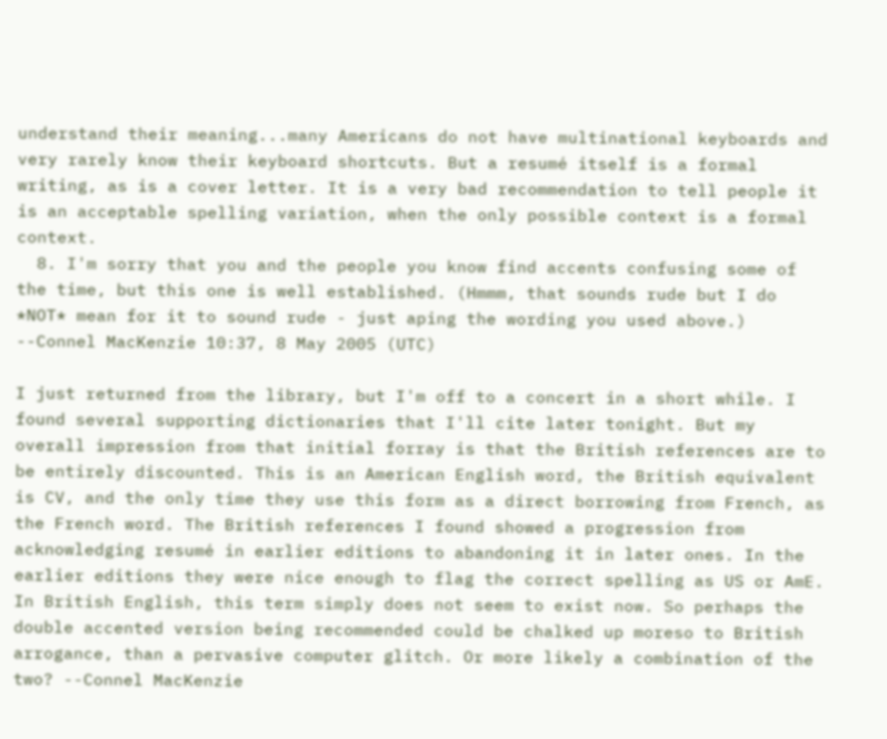understand their meaning...many Americans do not have multinational keyboards and very rarely know their keyboard shortcuts. But a resumé itself is a formal writing, as is a cover letter. It is a very bad recommendation to tell people it is an acceptable spelling variation, when the only possible context is a formal context.
  8. I'm sorry that you and the people you know find accents confusing some of the time, but this one is well established. (Hmmm, that sounds rude but I do *NOT* mean for it to sound rude - just aping the wording you used above.)
--Connel MacKenzie 10:37, 8 May 2005 (UTC)

I just returned from the library, but I'm off to a concert in a short while. I found several supporting dictionaries that I'll cite later tonight. But my overall impression from that initial forray is that the British references are to be entirely discounted. This is an American English word, the British equivalent is CV, and the only time they use this form as a direct borrowing from French, as the French word. The British references I found showed a progression from acknowledging resumé in earlier editions to abandoning it in later ones. In the earlier editions they were nice enough to flag the correct spelling as US or AmE. In British English, this term simply does not seem to exist now. So perhaps the double accented version being recommended could be chalked up moreso to British arrogance, than a pervasive computer glitch. Or more likely a combination of the two? --Connel MacKenzie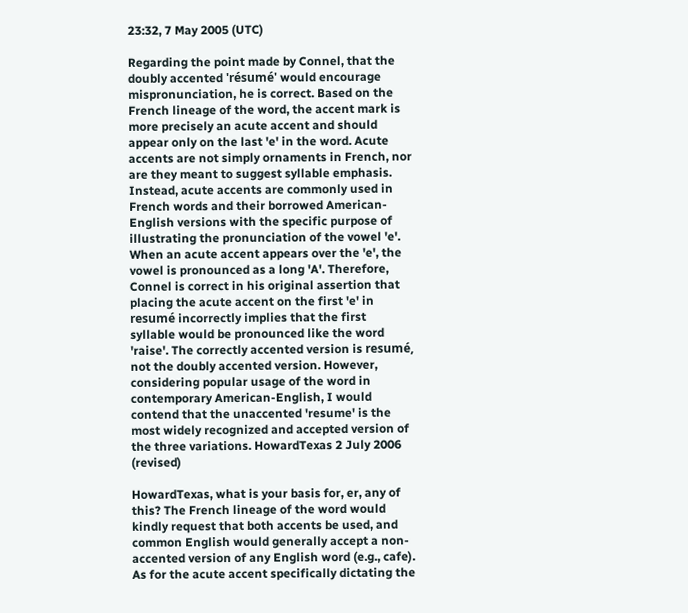23:32, 7 May 2005 (UTC)

Regarding the point made by Connel, that the doubly accented 'résumé' would encourage mispronunciation, he is correct. Based on the French lineage of the word, the accent mark is more precisely an acute accent and should appear only on the last 'e' in the word. Acute accents are not simply ornaments in French, nor are they meant to suggest syllable emphasis. Instead, acute accents are commonly used in French words and their borrowed American-English versions with the specific purpose of illustrating the pronunciation of the vowel 'e'. When an acute accent appears over the 'e', the vowel is pronounced as a long 'A'. Therefore, Connel is correct in his original assertion that placing the acute accent on the first 'e' in resumé incorrectly implies that the first syllable would be pronounced like the word 'raise'. The correctly accented version is resumé, not the doubly accented version. However, considering popular usage of the word in contemporary American-English, I would contend that the unaccented 'resume' is the most widely recognized and accepted version of the three variations. HowardTexas 2 July 2006 (revised)

HowardTexas, what is your basis for, er, any of this? The French lineage of the word would kindly request that both accents be used, and common English would generally accept a non-accented version of any English word (e.g., cafe). As for the acute accent specifically dictating the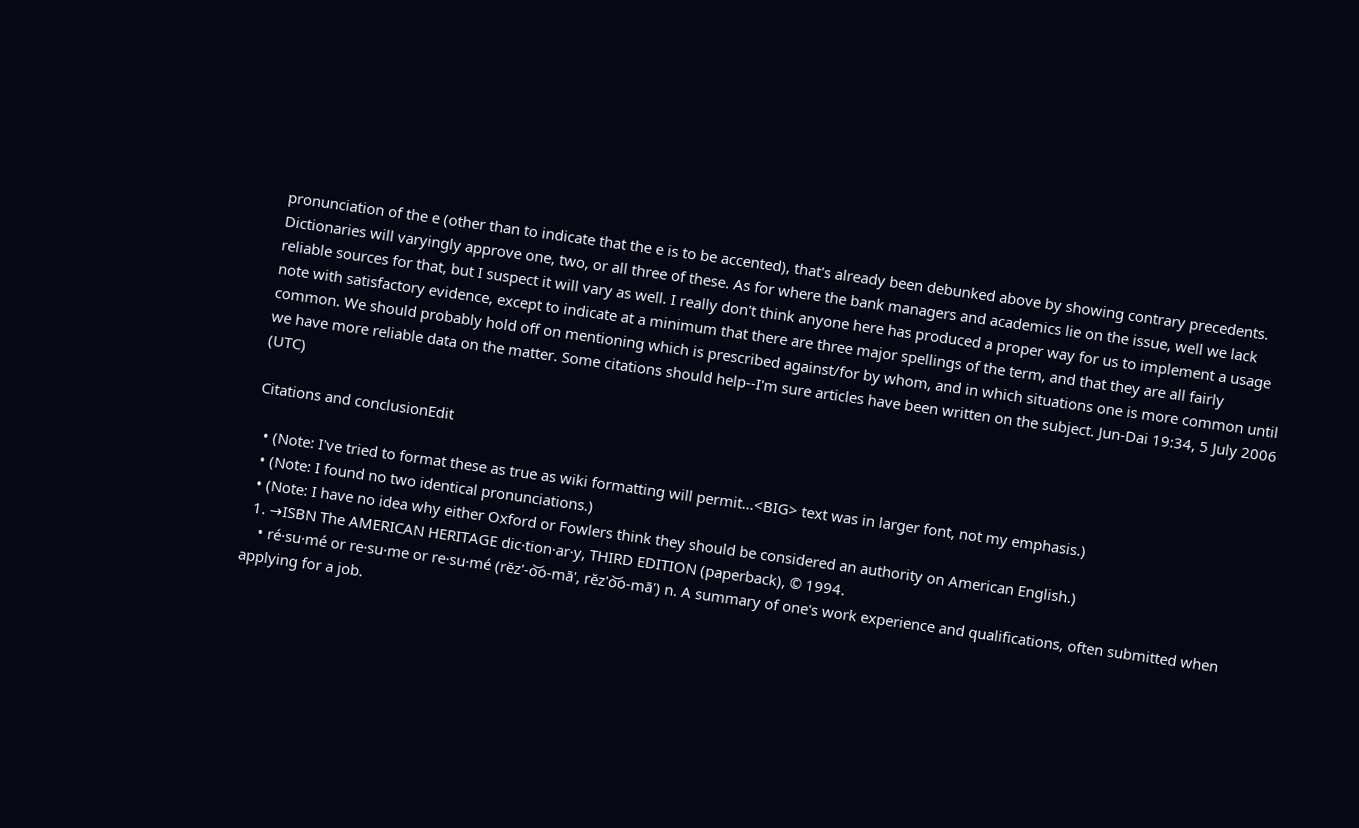pronunciation of the e (other than to indicate that the e is to be accented), that's already been debunked above by showing contrary precedents. Dictionaries will varyingly approve one, two, or all three of these. As for where the bank managers and academics lie on the issue, well we lack reliable sources for that, but I suspect it will vary as well. I really don't think anyone here has produced a proper way for us to implement a usage note with satisfactory evidence, except to indicate at a minimum that there are three major spellings of the term, and that they are all fairly common. We should probably hold off on mentioning which is prescribed against/for by whom, and in which situations one is more common until we have more reliable data on the matter. Some citations should help--I'm sure articles have been written on the subject. Jun-Dai 19:34, 5 July 2006 (UTC)

Citations and conclusionEdit

  • (Note: I've tried to format these as true as wiki formatting will permit...<BIG> text was in larger font, not my emphasis.)
  • (Note: I found no two identical pronunciations.)
  • (Note: I have no idea why either Oxford or Fowlers think they should be considered an authority on American English.)
  1. →ISBN The AMERICAN HERITAGE dic·tion·ar·y, THIRD EDITION (paperback), © 1994.
    • ré·su·mé or re·su·me or re·su·mé (rĕz'-o͝o-mā', rĕz'o͝o-mā') n. A summary of one's work experience and qualifications, often submitted when applying for a job.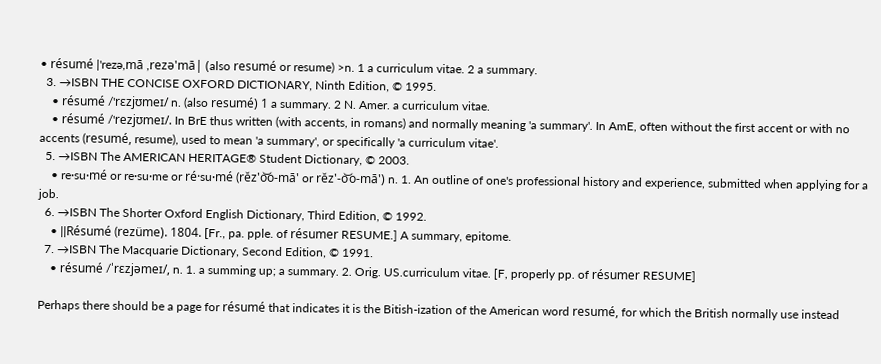• résumé |'rezə,mā ,rezə'mā| (also resumé or resume) >n. 1 a curriculum vitae. 2 a summary.
  3. →ISBN THE CONCISE OXFORD DICTIONARY, Ninth Edition, © 1995.
    • résumé /'rɛzjʊmeɪ/ n. (also resumé) 1 a summary. 2 N. Amer. a curriculum vitae.
    • résumé /'rezjʊmeɪ/. In BrE thus written (with accents, in romans) and normally meaning 'a summary'. In AmE, often without the first accent or with no accents (resumé, resume), used to mean 'a summary', or specifically 'a curriculum vitae'.
  5. →ISBN The AMERICAN HERITAGE® Student Dictionary, © 2003.
    • re·su·mé or re·su·me or ré·su·mé (rĕz'o͝o-mā' or rĕz'-o͝o-mā') n. 1. An outline of one's professional history and experience, submitted when applying for a job.
  6. →ISBN The Shorter Oxford English Dictionary, Third Edition, © 1992.
    • ||Résumé (rezüme). 1804. [Fr., pa. pple. of résumer RESUME.] A summary, epitome.
  7. →ISBN The Macquarie Dictionary, Second Edition, © 1991.
    • résumé /ˈrɛzjəmeɪ/, n. 1. a summing up; a summary. 2. Orig. US.curriculum vitae. [F, properly pp. of résumer RESUME]

Perhaps there should be a page for résumé that indicates it is the Bitish-ization of the American word resumé, for which the British normally use instead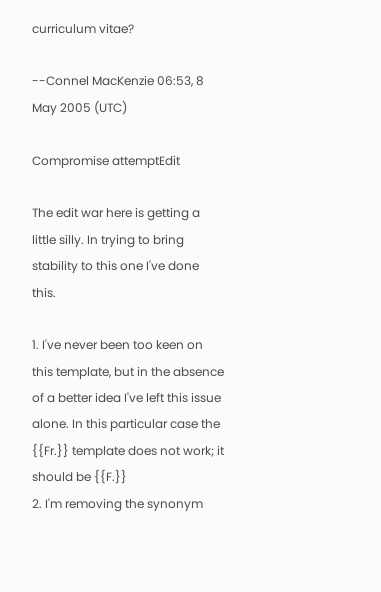curriculum vitae?

--Connel MacKenzie 06:53, 8 May 2005 (UTC)

Compromise attemptEdit

The edit war here is getting a little silly. In trying to bring stability to this one I've done this.

1. I've never been too keen on this template, but in the absence of a better idea I've left this issue alone. In this particular case the {{Fr.}} template does not work; it should be {{F.}}
2. I'm removing the synonym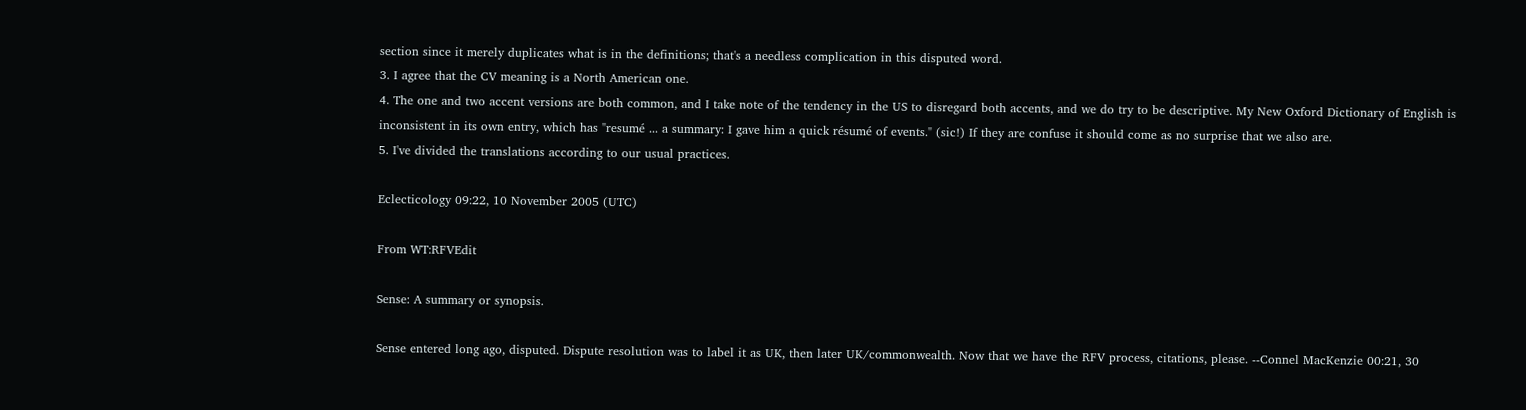section since it merely duplicates what is in the definitions; that's a needless complication in this disputed word.
3. I agree that the CV meaning is a North American one.
4. The one and two accent versions are both common, and I take note of the tendency in the US to disregard both accents, and we do try to be descriptive. My New Oxford Dictionary of English is inconsistent in its own entry, which has "resumé ... a summary: I gave him a quick résumé of events." (sic!) If they are confuse it should come as no surprise that we also are.
5. I've divided the translations according to our usual practices.

Eclecticology 09:22, 10 November 2005 (UTC)

From WT:RFVEdit

Sense: A summary or synopsis.

Sense entered long ago, disputed. Dispute resolution was to label it as UK, then later UK/commonwealth. Now that we have the RFV process, citations, please. --Connel MacKenzie 00:21, 30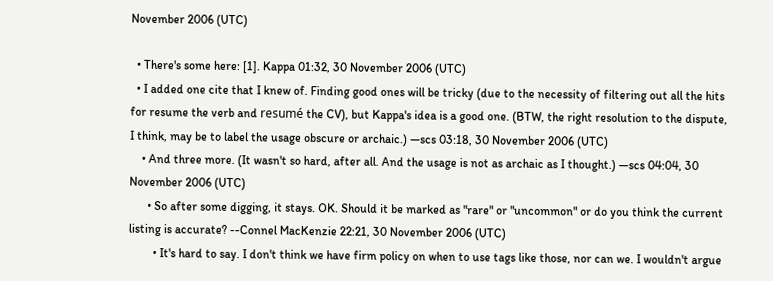November 2006 (UTC)

  • There's some here: [1]. Kappa 01:32, 30 November 2006 (UTC)
  • I added one cite that I knew of. Finding good ones will be tricky (due to the necessity of filtering out all the hits for resume the verb and resumé the CV), but Kappa's idea is a good one. (BTW, the right resolution to the dispute, I think, may be to label the usage obscure or archaic.) —scs 03:18, 30 November 2006 (UTC)
    • And three more. (It wasn't so hard, after all. And the usage is not as archaic as I thought.) —scs 04:04, 30 November 2006 (UTC)
      • So after some digging, it stays. OK. Should it be marked as "rare" or "uncommon" or do you think the current listing is accurate? --Connel MacKenzie 22:21, 30 November 2006 (UTC)
        • It's hard to say. I don't think we have firm policy on when to use tags like those, nor can we. I wouldn't argue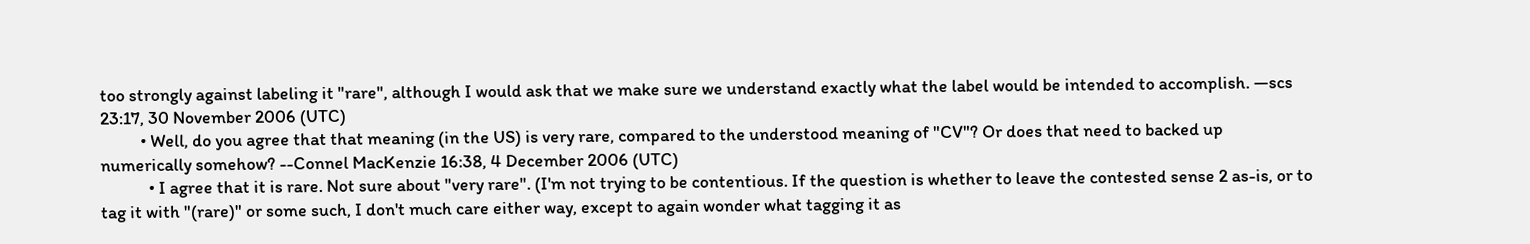too strongly against labeling it "rare", although I would ask that we make sure we understand exactly what the label would be intended to accomplish. —scs 23:17, 30 November 2006 (UTC)
          • Well, do you agree that that meaning (in the US) is very rare, compared to the understood meaning of "CV"? Or does that need to backed up numerically somehow? --Connel MacKenzie 16:38, 4 December 2006 (UTC)
            • I agree that it is rare. Not sure about "very rare". (I'm not trying to be contentious. If the question is whether to leave the contested sense 2 as-is, or to tag it with "(rare)" or some such, I don't much care either way, except to again wonder what tagging it as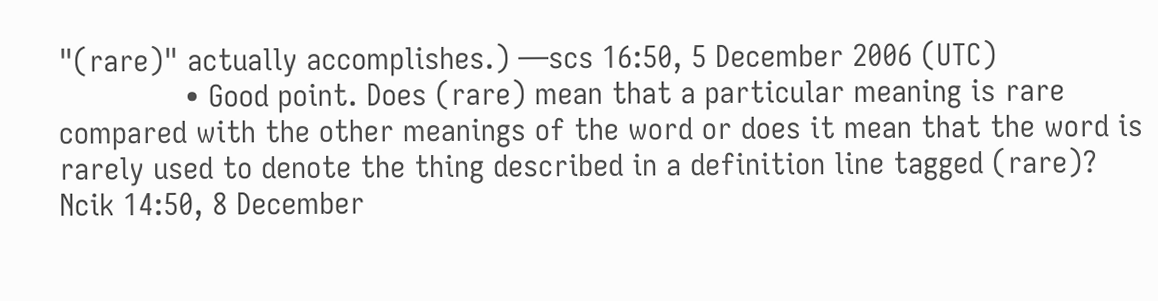"(rare)" actually accomplishes.) —scs 16:50, 5 December 2006 (UTC)
              • Good point. Does (rare) mean that a particular meaning is rare compared with the other meanings of the word or does it mean that the word is rarely used to denote the thing described in a definition line tagged (rare)? Ncik 14:50, 8 December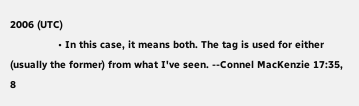2006 (UTC)
                • In this case, it means both. The tag is used for either (usually the former) from what I've seen. --Connel MacKenzie 17:35, 8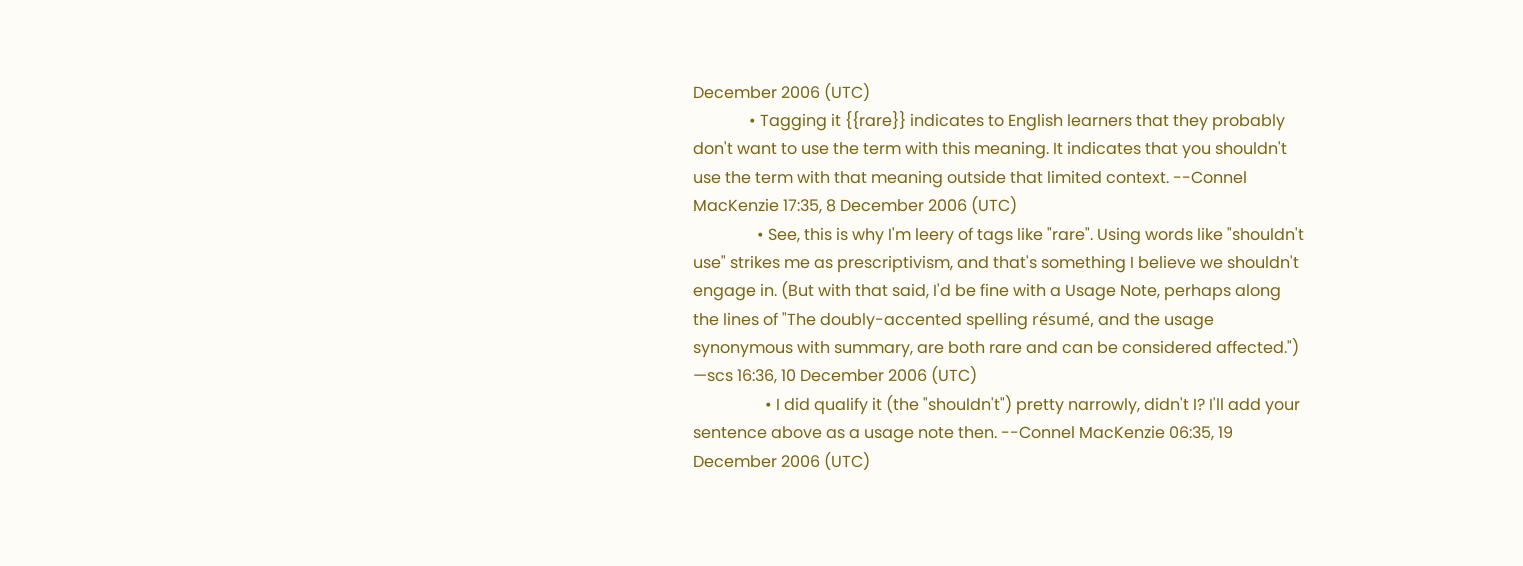December 2006 (UTC)
              • Tagging it {{rare}} indicates to English learners that they probably don't want to use the term with this meaning. It indicates that you shouldn't use the term with that meaning outside that limited context. --Connel MacKenzie 17:35, 8 December 2006 (UTC)
                • See, this is why I'm leery of tags like "rare". Using words like "shouldn't use" strikes me as prescriptivism, and that's something I believe we shouldn't engage in. (But with that said, I'd be fine with a Usage Note, perhaps along the lines of "The doubly-accented spelling résumé, and the usage synonymous with summary, are both rare and can be considered affected.") —scs 16:36, 10 December 2006 (UTC)
                  • I did qualify it (the "shouldn't") pretty narrowly, didn't I? I'll add your sentence above as a usage note then. --Connel MacKenzie 06:35, 19 December 2006 (UTC)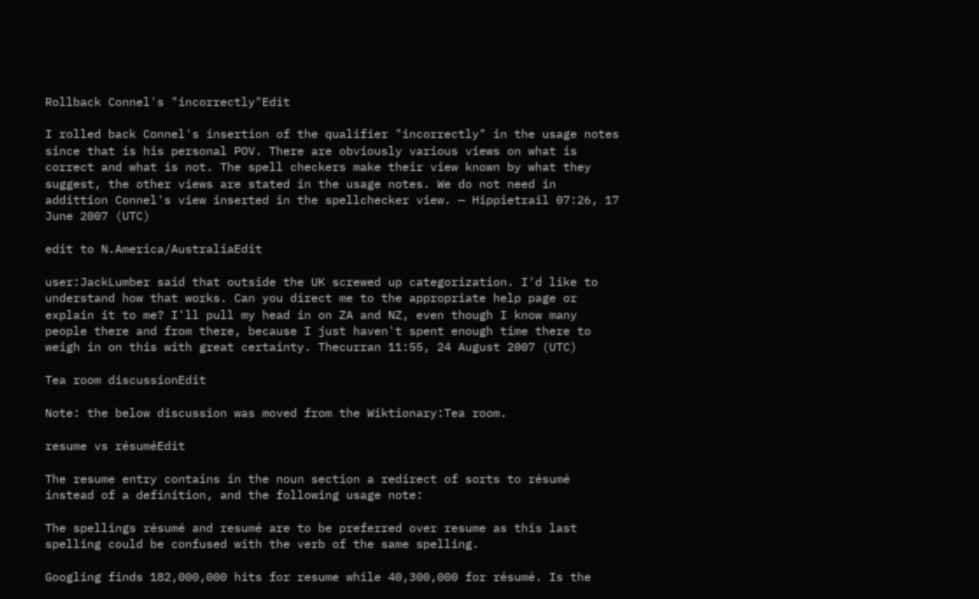Rollback Connel's "incorrectly"Edit

I rolled back Connel's insertion of the qualifier "incorrectly" in the usage notes since that is his personal POV. There are obviously various views on what is correct and what is not. The spell checkers make their view known by what they suggest, the other views are stated in the usage notes. We do not need in addittion Connel's view inserted in the spellchecker view. — Hippietrail 07:26, 17 June 2007 (UTC)

edit to N.America/AustraliaEdit

user:JackLumber said that outside the UK screwed up categorization. I'd like to understand how that works. Can you direct me to the appropriate help page or explain it to me? I'll pull my head in on ZA and NZ, even though I know many people there and from there, because I just haven't spent enough time there to weigh in on this with great certainty. Thecurran 11:55, 24 August 2007 (UTC)

Tea room discussionEdit

Note: the below discussion was moved from the Wiktionary:Tea room.

resume vs résuméEdit

The resume entry contains in the noun section a redirect of sorts to résumé instead of a definition, and the following usage note:

The spellings résumé and resumé are to be preferred over resume as this last spelling could be confused with the verb of the same spelling.

Googling finds 182,000,000 hits for resume while 40,300,000 for résumé. Is the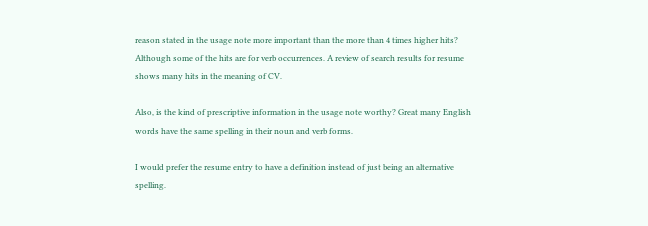reason stated in the usage note more important than the more than 4 times higher hits? Although some of the hits are for verb occurrences. A review of search results for resume shows many hits in the meaning of CV.

Also, is the kind of prescriptive information in the usage note worthy? Great many English words have the same spelling in their noun and verb forms.

I would prefer the resume entry to have a definition instead of just being an alternative spelling.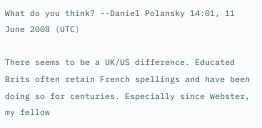What do you think? --Daniel Polansky 14:01, 11 June 2008 (UTC)

There seems to be a UK/US difference. Educated Brits often retain French spellings and have been doing so for centuries. Especially since Webster, my fellow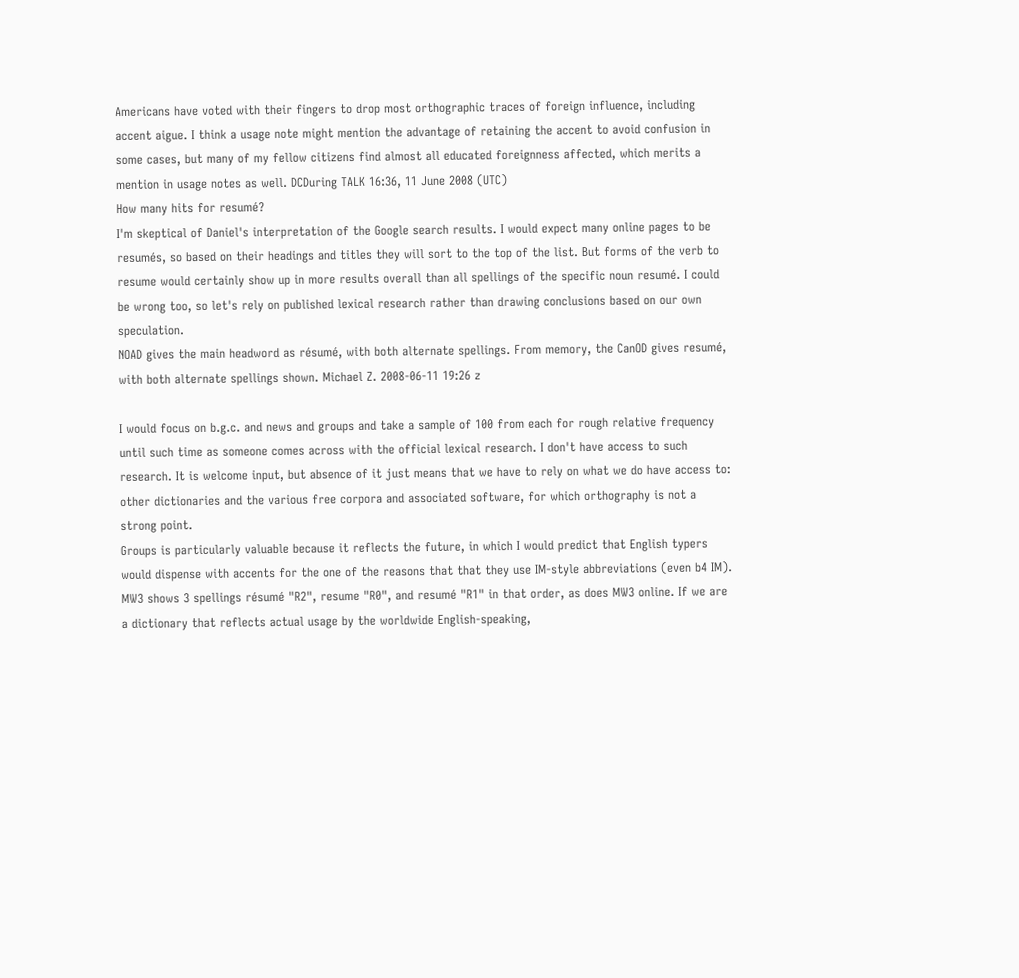Americans have voted with their fingers to drop most orthographic traces of foreign influence, including accent aigue. I think a usage note might mention the advantage of retaining the accent to avoid confusion in some cases, but many of my fellow citizens find almost all educated foreignness affected, which merits a mention in usage notes as well. DCDuring TALK 16:36, 11 June 2008 (UTC)
How many hits for resumé?
I'm skeptical of Daniel's interpretation of the Google search results. I would expect many online pages to be resumés, so based on their headings and titles they will sort to the top of the list. But forms of the verb to resume would certainly show up in more results overall than all spellings of the specific noun resumé. I could be wrong too, so let's rely on published lexical research rather than drawing conclusions based on our own speculation.
NOAD gives the main headword as résumé, with both alternate spellings. From memory, the CanOD gives resumé, with both alternate spellings shown. Michael Z. 2008-06-11 19:26 z

I would focus on b.g.c. and news and groups and take a sample of 100 from each for rough relative frequency until such time as someone comes across with the official lexical research. I don't have access to such research. It is welcome input, but absence of it just means that we have to rely on what we do have access to: other dictionaries and the various free corpora and associated software, for which orthography is not a strong point.
Groups is particularly valuable because it reflects the future, in which I would predict that English typers would dispense with accents for the one of the reasons that that they use IM-style abbreviations (even b4 IM).
MW3 shows 3 spellings résumé "R2", resume "R0", and resumé "R1" in that order, as does MW3 online. If we are a dictionary that reflects actual usage by the worldwide English-speaking,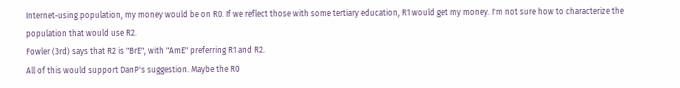Internet-using population, my money would be on R0. If we reflect those with some tertiary education, R1 would get my money. I'm not sure how to characterize the population that would use R2.
Fowler (3rd) says that R2 is "BrE", with "AmE" preferring R1 and R2.
All of this would support DanP's suggestion. Maybe the R0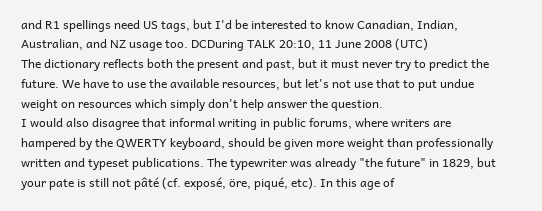and R1 spellings need US tags, but I'd be interested to know Canadian, Indian, Australian, and NZ usage too. DCDuring TALK 20:10, 11 June 2008 (UTC)
The dictionary reflects both the present and past, but it must never try to predict the future. We have to use the available resources, but let's not use that to put undue weight on resources which simply don't help answer the question.
I would also disagree that informal writing in public forums, where writers are hampered by the QWERTY keyboard, should be given more weight than professionally written and typeset publications. The typewriter was already "the future" in 1829, but your pate is still not pâté (cf. exposé, öre, piqué, etc). In this age of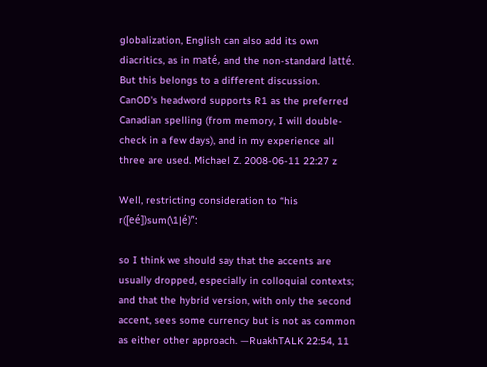globalization, English can also add its own diacritics, as in maté, and the non-standard latté. But this belongs to a different discussion.
CanOD's headword supports R1 as the preferred Canadian spelling (from memory, I will double-check in a few days), and in my experience all three are used. Michael Z. 2008-06-11 22:27 z

Well, restricting consideration to “his r([eé])sum(\1|é)”:

so I think we should say that the accents are usually dropped, especially in colloquial contexts; and that the hybrid version, with only the second accent, sees some currency but is not as common as either other approach. —RuakhTALK 22:54, 11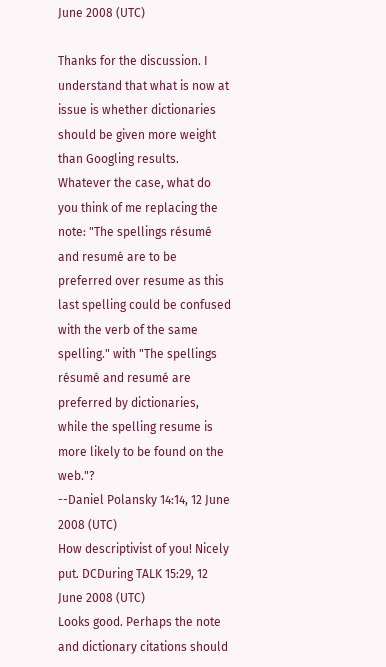June 2008 (UTC)

Thanks for the discussion. I understand that what is now at issue is whether dictionaries should be given more weight than Googling results.
Whatever the case, what do you think of me replacing the note: "The spellings résumé and resumé are to be preferred over resume as this last spelling could be confused with the verb of the same spelling." with "The spellings résumé and resumé are preferred by dictionaries, while the spelling resume is more likely to be found on the web."?
--Daniel Polansky 14:14, 12 June 2008 (UTC)
How descriptivist of you! Nicely put. DCDuring TALK 15:29, 12 June 2008 (UTC)
Looks good. Perhaps the note and dictionary citations should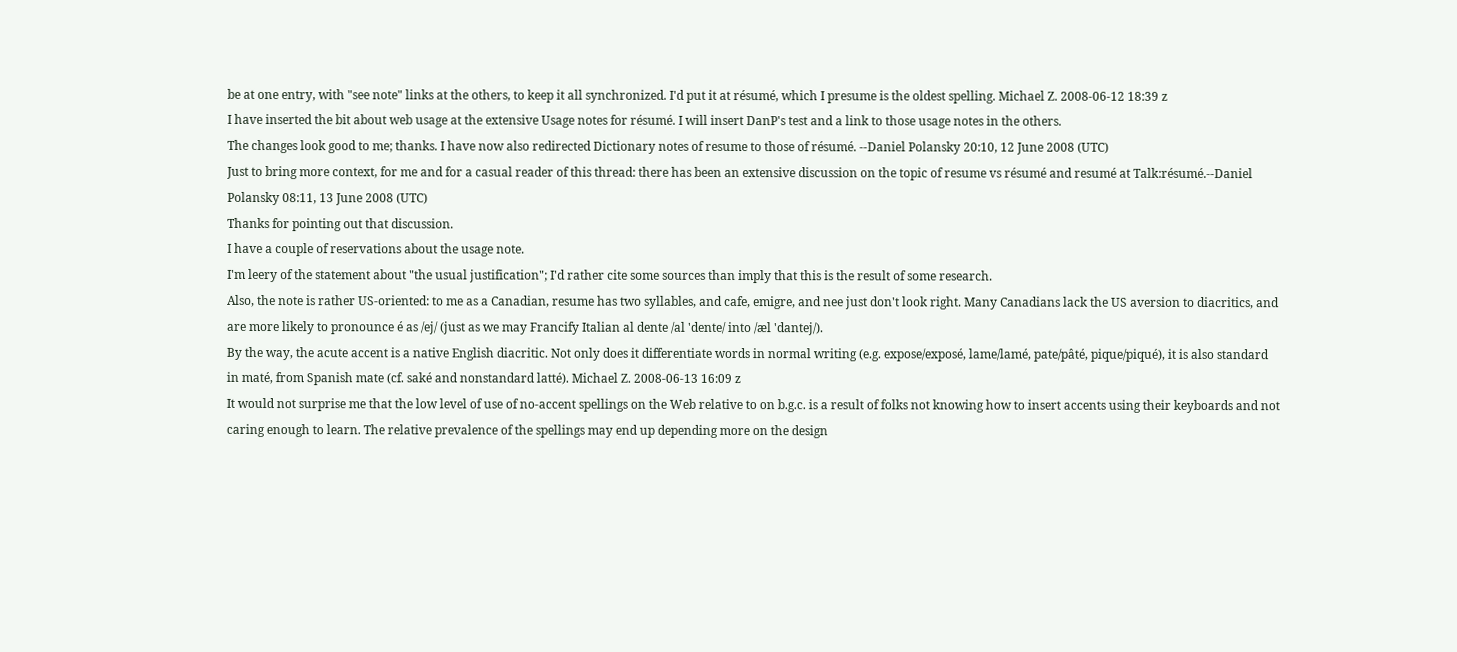be at one entry, with "see note" links at the others, to keep it all synchronized. I'd put it at résumé, which I presume is the oldest spelling. Michael Z. 2008-06-12 18:39 z
I have inserted the bit about web usage at the extensive Usage notes for résumé. I will insert DanP's test and a link to those usage notes in the others.
The changes look good to me; thanks. I have now also redirected Dictionary notes of resume to those of résumé. --Daniel Polansky 20:10, 12 June 2008 (UTC)
Just to bring more context, for me and for a casual reader of this thread: there has been an extensive discussion on the topic of resume vs résumé and resumé at Talk:résumé.--Daniel Polansky 08:11, 13 June 2008 (UTC)
Thanks for pointing out that discussion.
I have a couple of reservations about the usage note.
I'm leery of the statement about "the usual justification"; I'd rather cite some sources than imply that this is the result of some research.
Also, the note is rather US-oriented: to me as a Canadian, resume has two syllables, and cafe, emigre, and nee just don't look right. Many Canadians lack the US aversion to diacritics, and are more likely to pronounce é as /ej/ (just as we may Francify Italian al dente /al 'dente/ into /æl 'dantej/).
By the way, the acute accent is a native English diacritic. Not only does it differentiate words in normal writing (e.g. expose/exposé, lame/lamé, pate/pâté, pique/piqué), it is also standard in maté, from Spanish mate (cf. saké and nonstandard latté). Michael Z. 2008-06-13 16:09 z
It would not surprise me that the low level of use of no-accent spellings on the Web relative to on b.g.c. is a result of folks not knowing how to insert accents using their keyboards and not caring enough to learn. The relative prevalence of the spellings may end up depending more on the design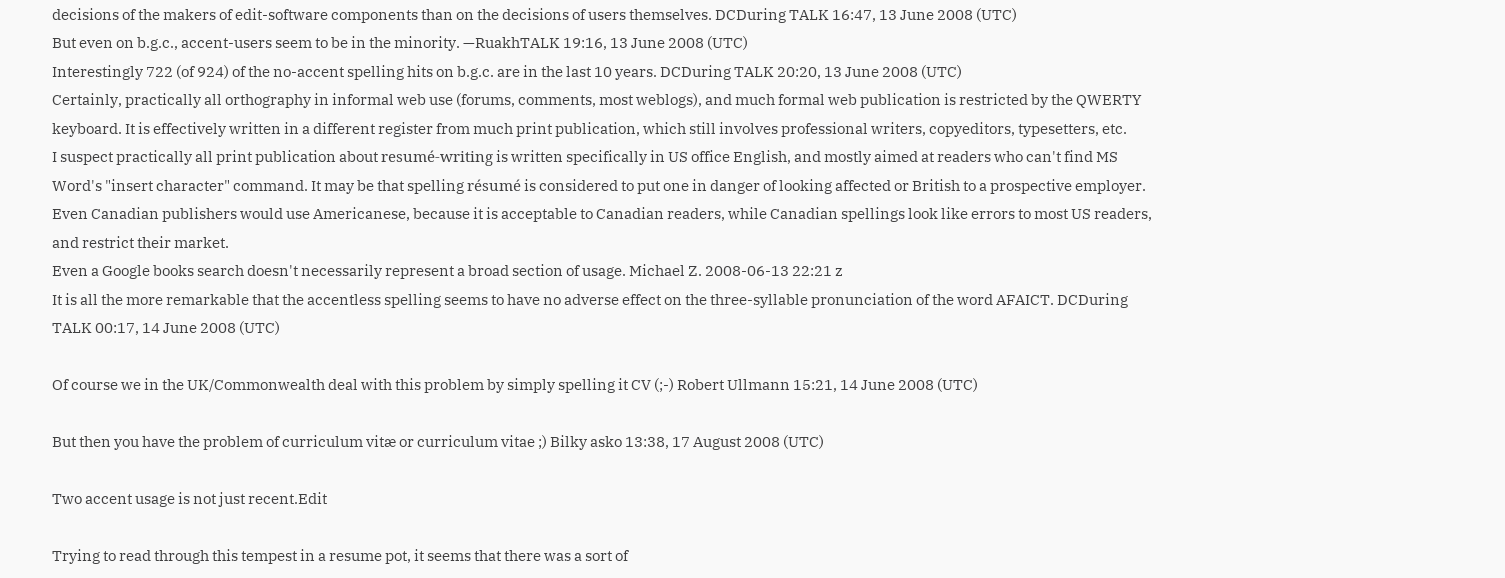decisions of the makers of edit-software components than on the decisions of users themselves. DCDuring TALK 16:47, 13 June 2008 (UTC)
But even on b.g.c., accent-users seem to be in the minority. —RuakhTALK 19:16, 13 June 2008 (UTC)
Interestingly 722 (of 924) of the no-accent spelling hits on b.g.c. are in the last 10 years. DCDuring TALK 20:20, 13 June 2008 (UTC)
Certainly, practically all orthography in informal web use (forums, comments, most weblogs), and much formal web publication is restricted by the QWERTY keyboard. It is effectively written in a different register from much print publication, which still involves professional writers, copyeditors, typesetters, etc.
I suspect practically all print publication about resumé-writing is written specifically in US office English, and mostly aimed at readers who can't find MS Word's "insert character" command. It may be that spelling résumé is considered to put one in danger of looking affected or British to a prospective employer. Even Canadian publishers would use Americanese, because it is acceptable to Canadian readers, while Canadian spellings look like errors to most US readers, and restrict their market.
Even a Google books search doesn't necessarily represent a broad section of usage. Michael Z. 2008-06-13 22:21 z
It is all the more remarkable that the accentless spelling seems to have no adverse effect on the three-syllable pronunciation of the word AFAICT. DCDuring TALK 00:17, 14 June 2008 (UTC)

Of course we in the UK/Commonwealth deal with this problem by simply spelling it CV (;-) Robert Ullmann 15:21, 14 June 2008 (UTC)

But then you have the problem of curriculum vitæ or curriculum vitae ;) Bilky asko 13:38, 17 August 2008 (UTC)

Two accent usage is not just recent.Edit

Trying to read through this tempest in a resume pot, it seems that there was a sort of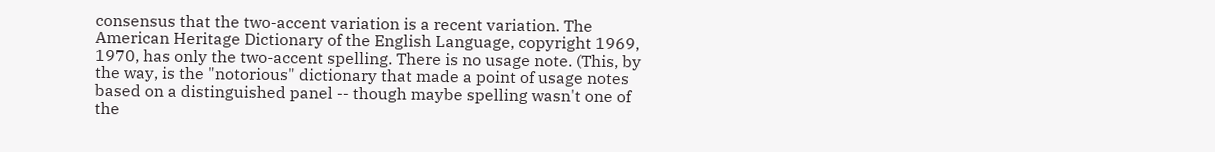consensus that the two-accent variation is a recent variation. The American Heritage Dictionary of the English Language, copyright 1969, 1970, has only the two-accent spelling. There is no usage note. (This, by the way, is the "notorious" dictionary that made a point of usage notes based on a distinguished panel -- though maybe spelling wasn't one of the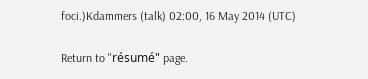foci.)Kdammers (talk) 02:00, 16 May 2014 (UTC)

Return to "résumé" page.